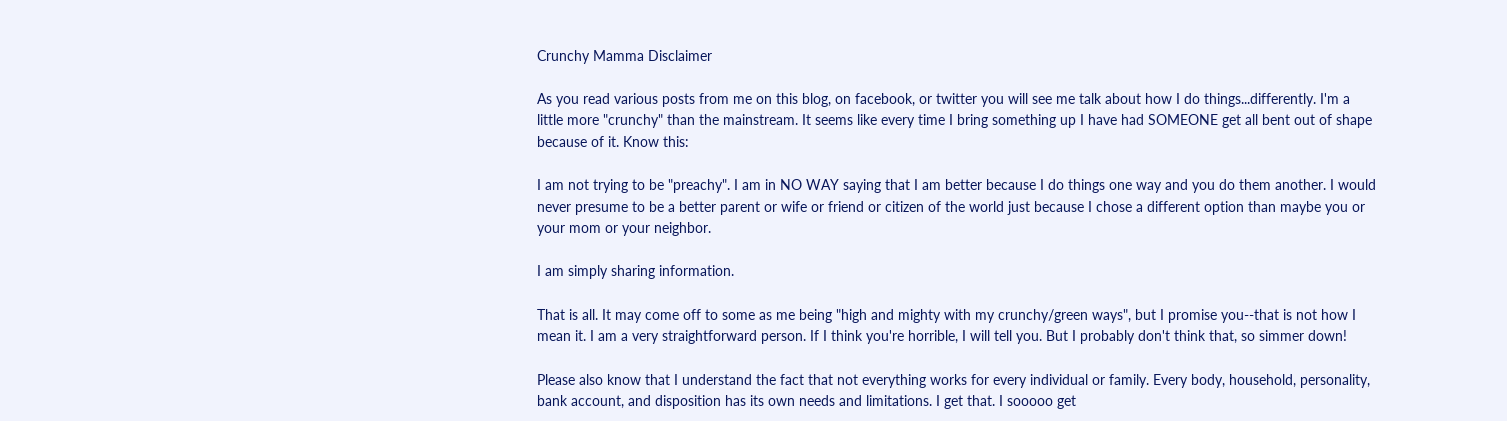Crunchy Mamma Disclaimer

As you read various posts from me on this blog, on facebook, or twitter you will see me talk about how I do things...differently. I'm a little more "crunchy" than the mainstream. It seems like every time I bring something up I have had SOMEONE get all bent out of shape because of it. Know this:

I am not trying to be "preachy". I am in NO WAY saying that I am better because I do things one way and you do them another. I would never presume to be a better parent or wife or friend or citizen of the world just because I chose a different option than maybe you or your mom or your neighbor.

I am simply sharing information.

That is all. It may come off to some as me being "high and mighty with my crunchy/green ways", but I promise you--that is not how I mean it. I am a very straightforward person. If I think you're horrible, I will tell you. But I probably don't think that, so simmer down!

Please also know that I understand the fact that not everything works for every individual or family. Every body, household, personality, bank account, and disposition has its own needs and limitations. I get that. I sooooo get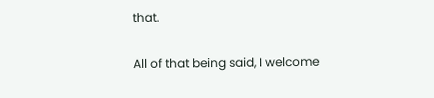that.

All of that being said, I welcome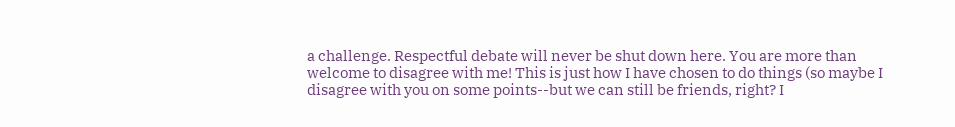a challenge. Respectful debate will never be shut down here. You are more than welcome to disagree with me! This is just how I have chosen to do things (so maybe I disagree with you on some points--but we can still be friends, right? I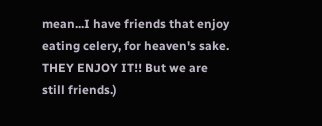mean...I have friends that enjoy eating celery, for heaven's sake. THEY ENJOY IT!! But we are still friends.)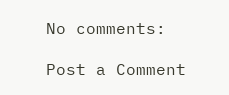No comments:

Post a Comment